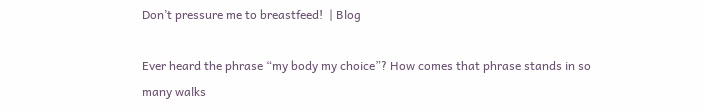Don’t pressure me to breastfeed!  | Blog

Ever heard the phrase “my body my choice”? How comes that phrase stands in so many walks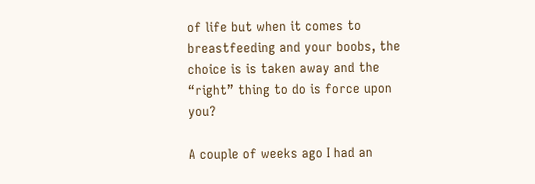of life but when it comes to breastfeeding and your boobs, the choice is is taken away and the “right” thing to do is force upon you?

A couple of weeks ago I had an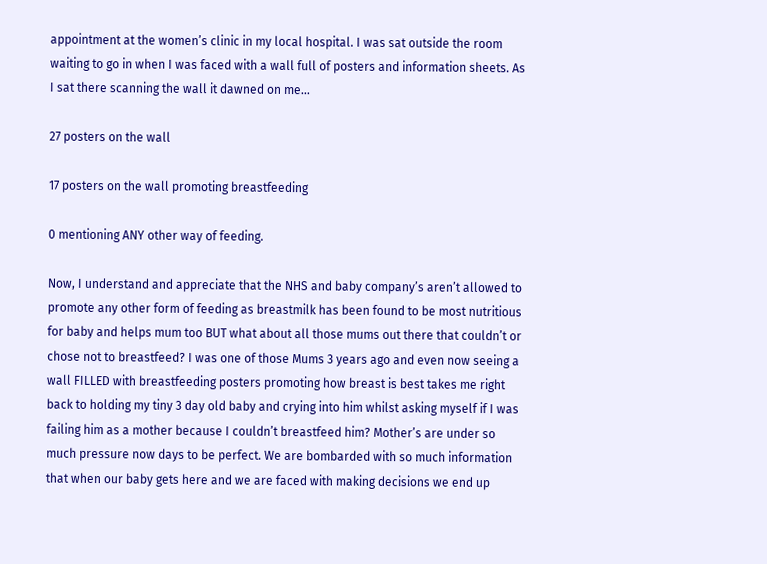appointment at the women’s clinic in my local hospital. I was sat outside the room waiting to go in when I was faced with a wall full of posters and information sheets. As I sat there scanning the wall it dawned on me...

27 posters on the wall

17 posters on the wall promoting breastfeeding

0 mentioning ANY other way of feeding.

Now, I understand and appreciate that the NHS and baby company’s aren’t allowed to promote any other form of feeding as breastmilk has been found to be most nutritious for baby and helps mum too BUT what about all those mums out there that couldn’t or chose not to breastfeed? I was one of those Mums 3 years ago and even now seeing a wall FILLED with breastfeeding posters promoting how breast is best takes me right back to holding my tiny 3 day old baby and crying into him whilst asking myself if I was failing him as a mother because I couldn’t breastfeed him? Mother’s are under so much pressure now days to be perfect. We are bombarded with so much information that when our baby gets here and we are faced with making decisions we end up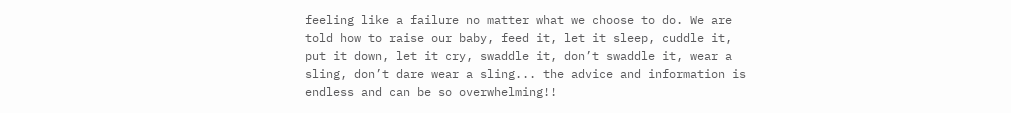feeling like a failure no matter what we choose to do. We are told how to raise our baby, feed it, let it sleep, cuddle it, put it down, let it cry, swaddle it, don’t swaddle it, wear a sling, don’t dare wear a sling... the advice and information is endless and can be so overwhelming!!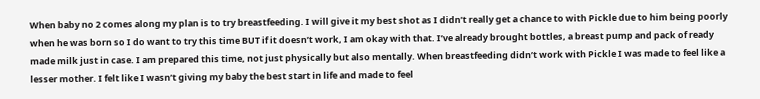When baby no 2 comes along my plan is to try breastfeeding. I will give it my best shot as I didn’t really get a chance to with Pickle due to him being poorly when he was born so I do want to try this time BUT if it doesn’t work, I am okay with that. I’ve already brought bottles, a breast pump and pack of ready made milk just in case. I am prepared this time, not just physically but also mentally. When breastfeeding didn’t work with Pickle I was made to feel like a lesser mother. I felt like I wasn’t giving my baby the best start in life and made to feel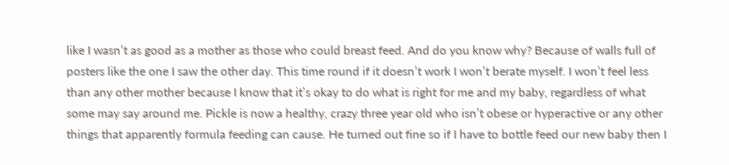like I wasn’t as good as a mother as those who could breast feed. And do you know why? Because of walls full of posters like the one I saw the other day. This time round if it doesn’t work I won’t berate myself. I won’t feel less than any other mother because I know that it’s okay to do what is right for me and my baby, regardless of what some may say around me. Pickle is now a healthy, crazy three year old who isn’t obese or hyperactive or any other things that apparently formula feeding can cause. He turned out fine so if I have to bottle feed our new baby then I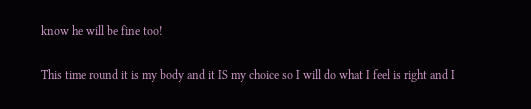know he will be fine too!

This time round it is my body and it IS my choice so I will do what I feel is right and I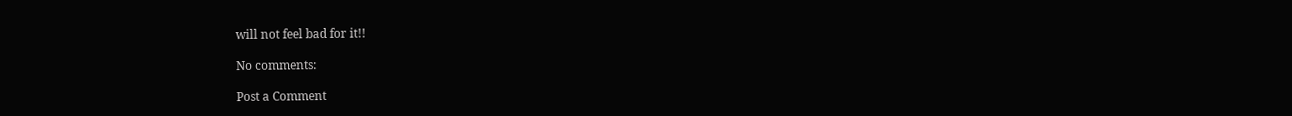will not feel bad for it!!

No comments:

Post a Comment